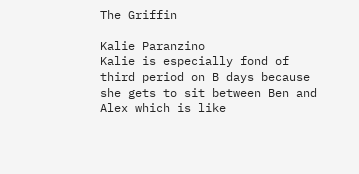The Griffin

Kalie Paranzino
Kalie is especially fond of third period on B days because she gets to sit between Ben and Alex which is like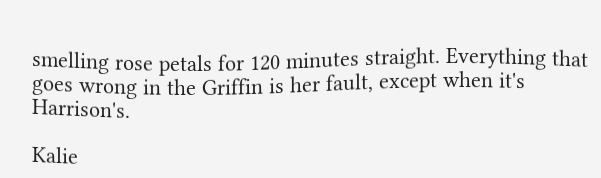smelling rose petals for 120 minutes straight. Everything that goes wrong in the Griffin is her fault, except when it's Harrison's.

Kalie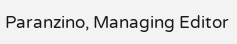Paranzino, Managing Editor